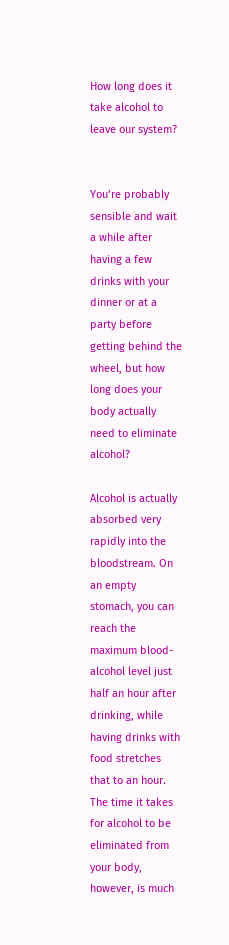How long does it take alcohol to leave our system?


You’re probably sensible and wait a while after having a few drinks with your dinner or at a party before getting behind the wheel, but how long does your body actually need to eliminate alcohol?

Alcohol is actually absorbed very rapidly into the bloodstream. On an empty stomach, you can reach the maximum blood-alcohol level just half an hour after drinking, while having drinks with food stretches that to an hour. The time it takes for alcohol to be eliminated from your body, however, is much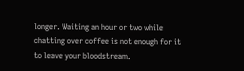longer. Waiting an hour or two while chatting over coffee is not enough for it to leave your bloodstream.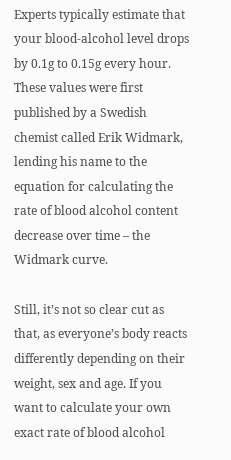Experts typically estimate that your blood-alcohol level drops by 0.1g to 0.15g every hour. These values were first published by a Swedish chemist called Erik Widmark, lending his name to the equation for calculating the rate of blood alcohol content decrease over time – the Widmark curve.

Still, it’s not so clear cut as that, as everyone’s body reacts differently depending on their weight, sex and age. If you want to calculate your own exact rate of blood alcohol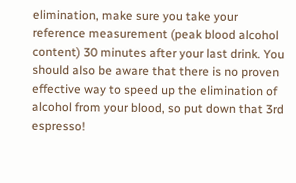elimination, make sure you take your reference measurement (peak blood alcohol content) 30 minutes after your last drink. You should also be aware that there is no proven effective way to speed up the elimination of alcohol from your blood, so put down that 3rd espresso!